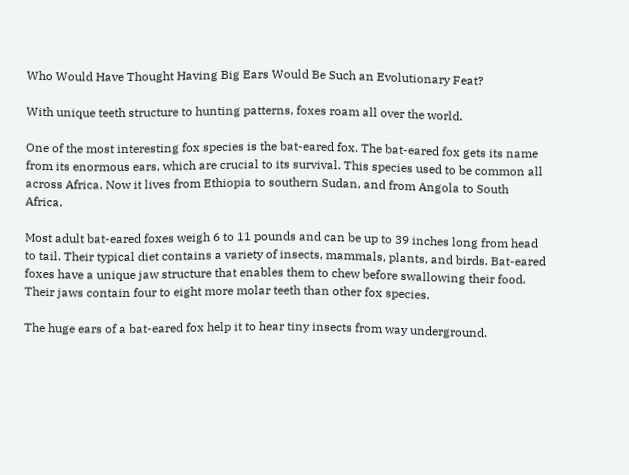Who Would Have Thought Having Big Ears Would Be Such an Evolutionary Feat?

With unique teeth structure to hunting patterns, foxes roam all over the world.

One of the most interesting fox species is the bat-eared fox. The bat-eared fox gets its name from its enormous ears, which are crucial to its survival. This species used to be common all across Africa. Now it lives from Ethiopia to southern Sudan, and from Angola to South Africa.

Most adult bat-eared foxes weigh 6 to 11 pounds and can be up to 39 inches long from head to tail. Their typical diet contains a variety of insects, mammals, plants, and birds. Bat-eared foxes have a unique jaw structure that enables them to chew before swallowing their food. Their jaws contain four to eight more molar teeth than other fox species.

The huge ears of a bat-eared fox help it to hear tiny insects from way underground.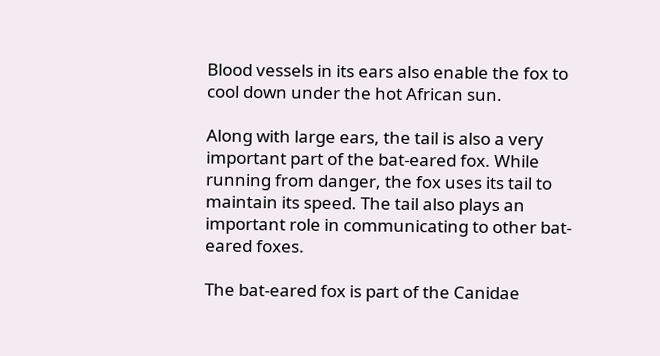Blood vessels in its ears also enable the fox to cool down under the hot African sun.

Along with large ears, the tail is also a very important part of the bat-eared fox. While running from danger, the fox uses its tail to maintain its speed. The tail also plays an important role in communicating to other bat-eared foxes.

The bat-eared fox is part of the Canidae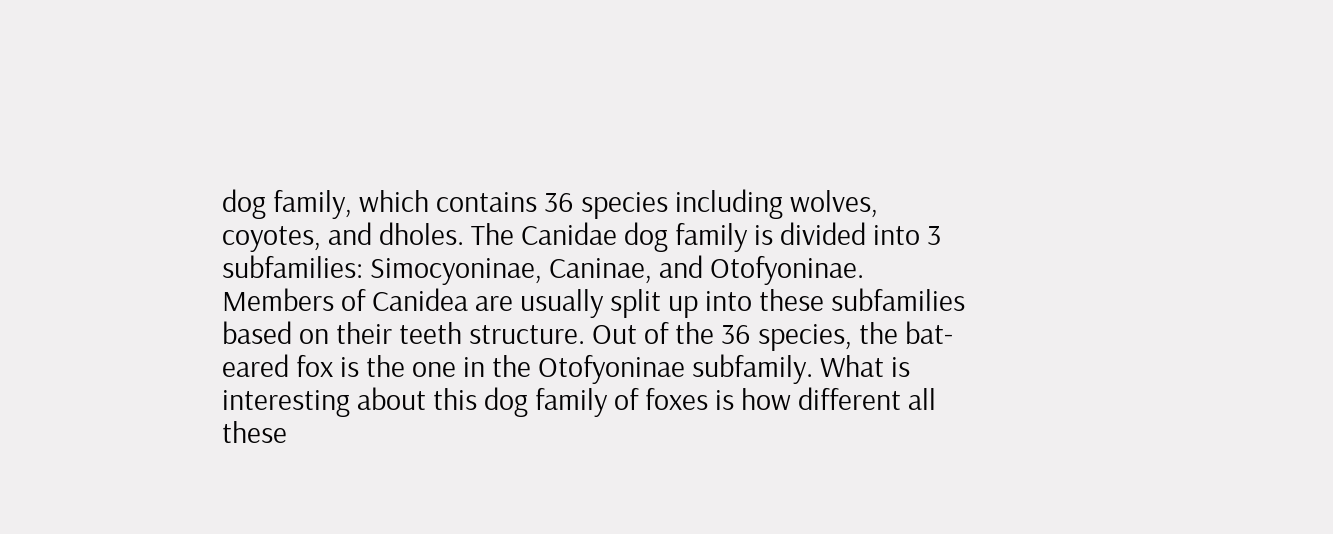dog family, which contains 36 species including wolves, coyotes, and dholes. The Canidae dog family is divided into 3 subfamilies: Simocyoninae, Caninae, and Otofyoninae. Members of Canidea are usually split up into these subfamilies based on their teeth structure. Out of the 36 species, the bat-eared fox is the one in the Otofyoninae subfamily. What is interesting about this dog family of foxes is how different all these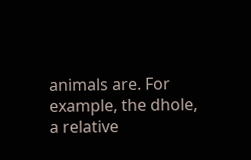animals are. For example, the dhole, a relative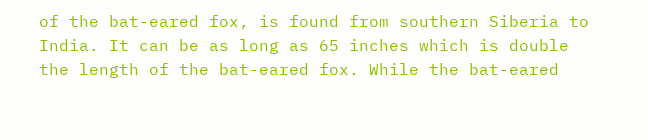of the bat-eared fox, is found from southern Siberia to India. It can be as long as 65 inches which is double the length of the bat-eared fox. While the bat-eared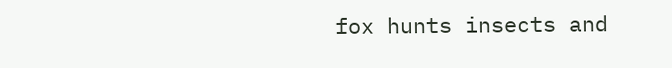fox hunts insects and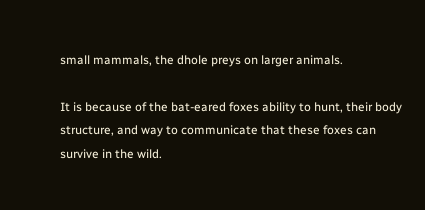small mammals, the dhole preys on larger animals.

It is because of the bat-eared foxes ability to hunt, their body structure, and way to communicate that these foxes can survive in the wild.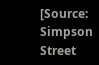[Source: Simpson Street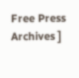Free Press Archives ]